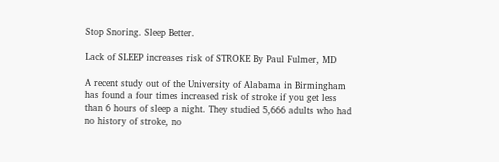Stop Snoring. Sleep Better.

Lack of SLEEP increases risk of STROKE By Paul Fulmer, MD

A recent study out of the University of Alabama in Birmingham has found a four times increased risk of stroke if you get less than 6 hours of sleep a night. They studied 5,666 adults who had no history of stroke, no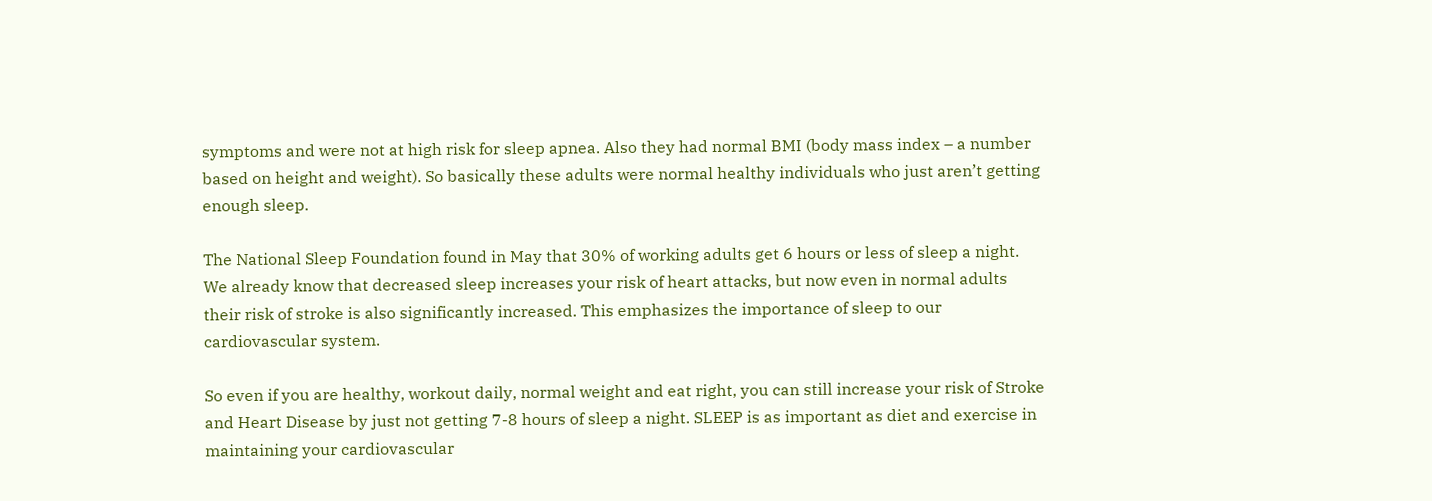symptoms and were not at high risk for sleep apnea. Also they had normal BMI (body mass index – a number based on height and weight). So basically these adults were normal healthy individuals who just aren’t getting enough sleep.

The National Sleep Foundation found in May that 30% of working adults get 6 hours or less of sleep a night. We already know that decreased sleep increases your risk of heart attacks, but now even in normal adults their risk of stroke is also significantly increased. This emphasizes the importance of sleep to our cardiovascular system.

So even if you are healthy, workout daily, normal weight and eat right, you can still increase your risk of Stroke and Heart Disease by just not getting 7-8 hours of sleep a night. SLEEP is as important as diet and exercise in maintaining your cardiovascular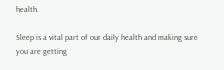health.

Sleep is a vital part of our daily health and making sure you are getting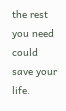the rest you need could save your life.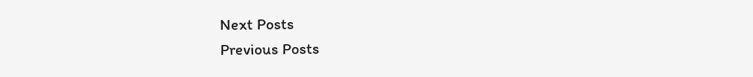Next Posts
Previous Posts